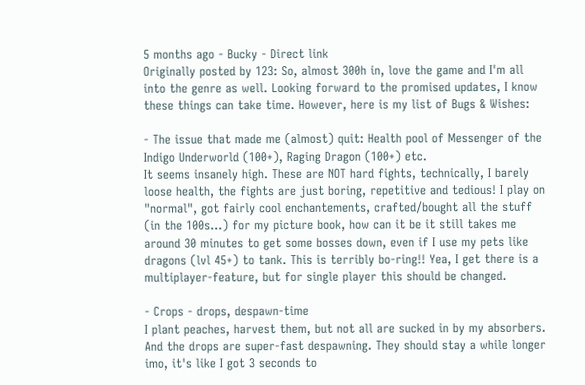5 months ago - Bucky - Direct link
Originally posted by 123: So, almost 300h in, love the game and I'm all into the genre as well. Looking forward to the promised updates, I know these things can take time. However, here is my list of Bugs & Wishes:

- The issue that made me (almost) quit: Health pool of Messenger of the Indigo Underworld (100+), Raging Dragon (100+) etc.
It seems insanely high. These are NOT hard fights, technically, I barely loose health, the fights are just boring, repetitive and tedious! I play on "normal", got fairly cool enchantements, crafted/bought all the stuff (in the 100s...) for my picture book, how can it be it still takes me around 30 minutes to get some bosses down, even if I use my pets like dragons (lvl 45+) to tank. This is terribly bo-ring!! Yea, I get there is a multiplayer-feature, but for single player this should be changed.

- Crops - drops, despawn-time
I plant peaches, harvest them, but not all are sucked in by my absorbers. And the drops are super-fast despawning. They should stay a while longer imo, it's like I got 3 seconds to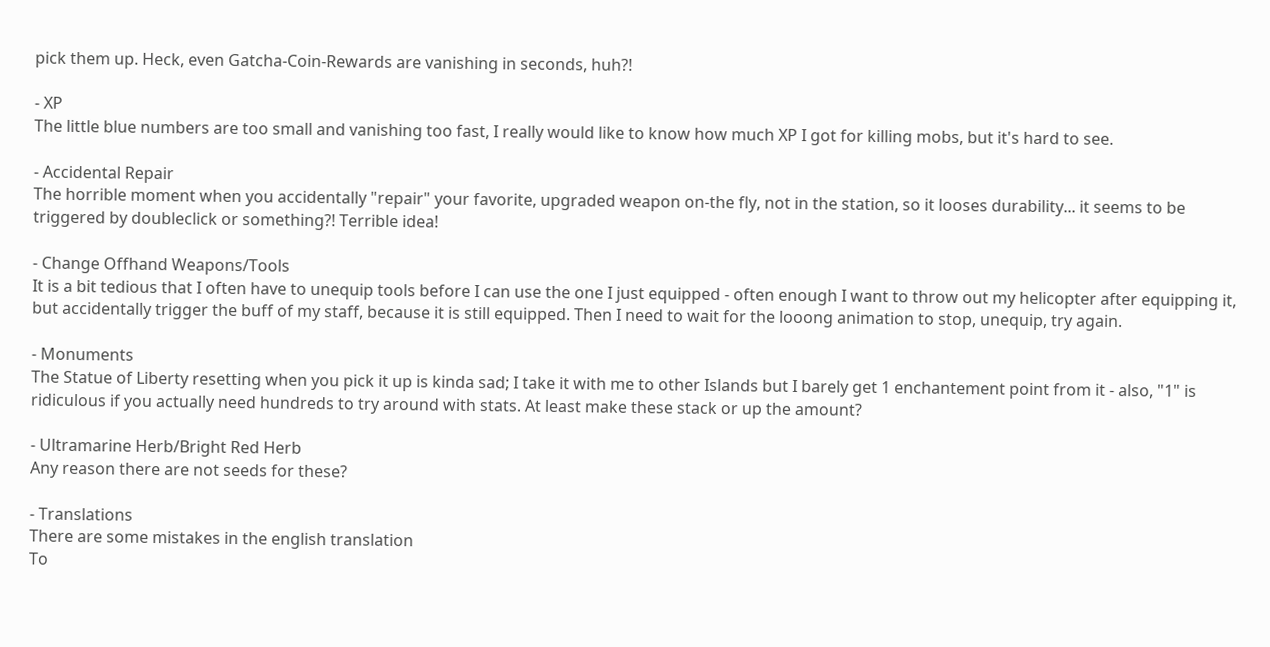pick them up. Heck, even Gatcha-Coin-Rewards are vanishing in seconds, huh?!

- XP
The little blue numbers are too small and vanishing too fast, I really would like to know how much XP I got for killing mobs, but it's hard to see.

- Accidental Repair
The horrible moment when you accidentally "repair" your favorite, upgraded weapon on-the fly, not in the station, so it looses durability... it seems to be triggered by doubleclick or something?! Terrible idea!

- Change Offhand Weapons/Tools
It is a bit tedious that I often have to unequip tools before I can use the one I just equipped - often enough I want to throw out my helicopter after equipping it, but accidentally trigger the buff of my staff, because it is still equipped. Then I need to wait for the looong animation to stop, unequip, try again.

- Monuments
The Statue of Liberty resetting when you pick it up is kinda sad; I take it with me to other Islands but I barely get 1 enchantement point from it - also, "1" is ridiculous if you actually need hundreds to try around with stats. At least make these stack or up the amount?

- Ultramarine Herb/Bright Red Herb
Any reason there are not seeds for these?

- Translations
There are some mistakes in the english translation
To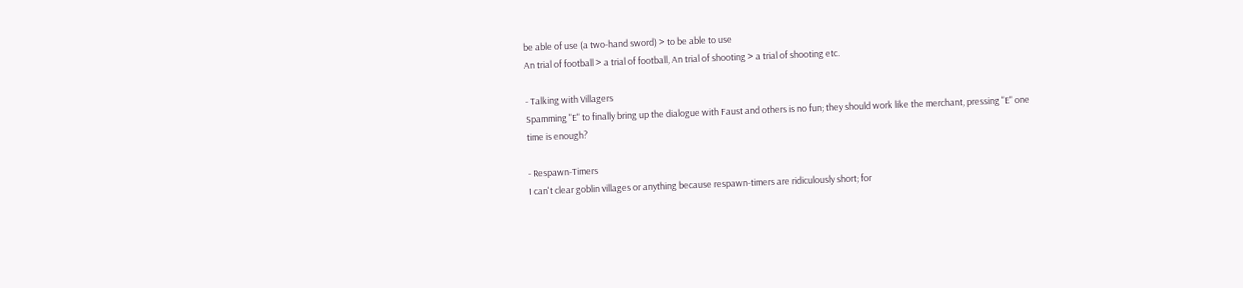be able of use (a two-hand sword) > to be able to use
An trial of football > a trial of football, An trial of shooting > a trial of shooting etc.

- Talking with Villagers
Spamming "E" to finally bring up the dialogue with Faust and others is no fun; they should work like the merchant, pressing "E" one time is enough?

- Respawn-Timers
I can't clear goblin villages or anything because respawn-timers are ridiculously short; for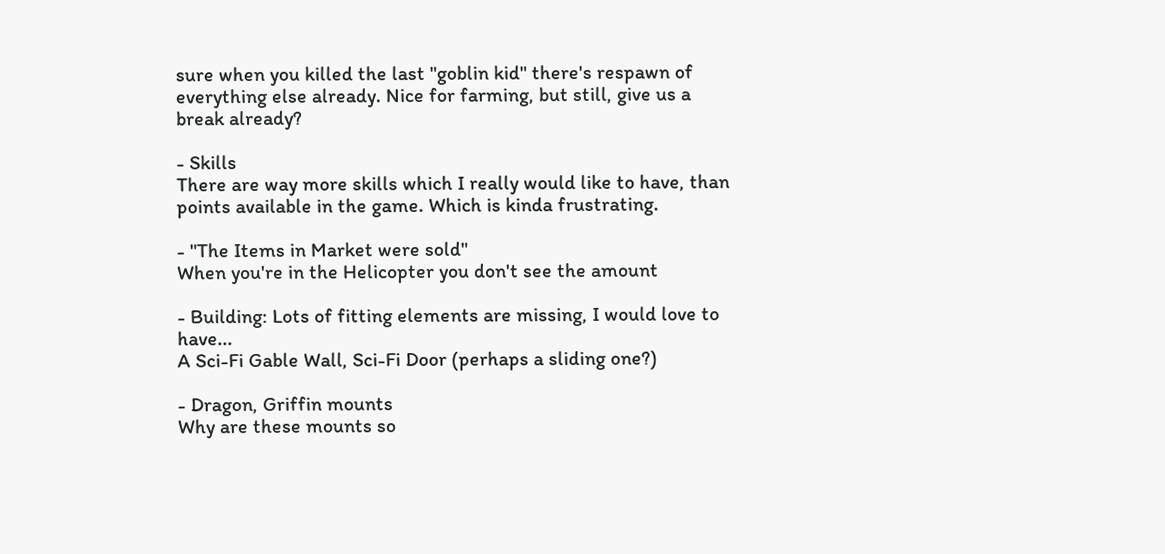sure when you killed the last "goblin kid" there's respawn of everything else already. Nice for farming, but still, give us a break already?

- Skills
There are way more skills which I really would like to have, than points available in the game. Which is kinda frustrating.

- "The Items in Market were sold"
When you're in the Helicopter you don't see the amount

- Building: Lots of fitting elements are missing, I would love to have...
A Sci-Fi Gable Wall, Sci-Fi Door (perhaps a sliding one?)

- Dragon, Griffin mounts
Why are these mounts so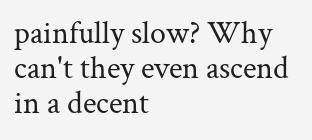painfully slow? Why can't they even ascend in a decent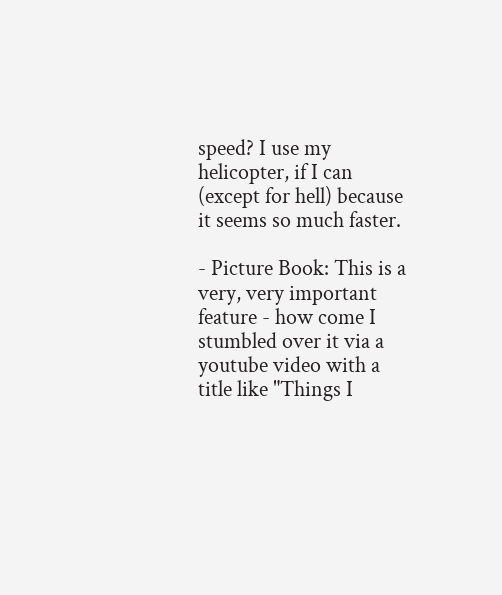speed? I use my helicopter, if I can (except for hell) because it seems so much faster.

- Picture Book: This is a very, very important feature - how come I stumbled over it via a youtube video with a title like "Things I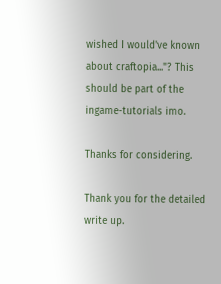wished I would've known about craftopia..."? This should be part of the ingame-tutorials imo.

Thanks for considering.

Thank you for the detailed write up.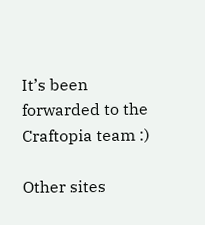It’s been forwarded to the Craftopia team :)

Other sites